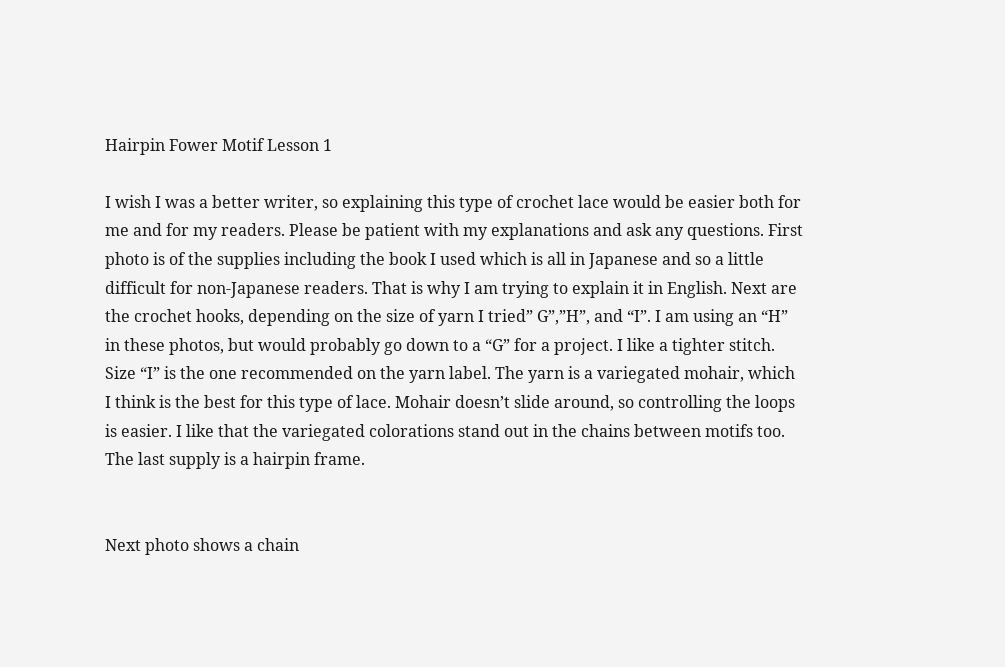Hairpin Fower Motif Lesson 1

I wish I was a better writer, so explaining this type of crochet lace would be easier both for me and for my readers. Please be patient with my explanations and ask any questions. First photo is of the supplies including the book I used which is all in Japanese and so a little difficult for non-Japanese readers. That is why I am trying to explain it in English. Next are the crochet hooks, depending on the size of yarn I tried” G”,”H”, and “I”. I am using an “H” in these photos, but would probably go down to a “G” for a project. I like a tighter stitch. Size “I” is the one recommended on the yarn label. The yarn is a variegated mohair, which I think is the best for this type of lace. Mohair doesn’t slide around, so controlling the loops is easier. I like that the variegated colorations stand out in the chains between motifs too.  The last supply is a hairpin frame.


Next photo shows a chain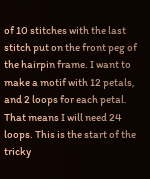of 10 stitches with the last stitch put on the front peg of the hairpin frame. I want to make a motif with 12 petals, and 2 loops for each petal. That means I will need 24 loops. This is the start of the tricky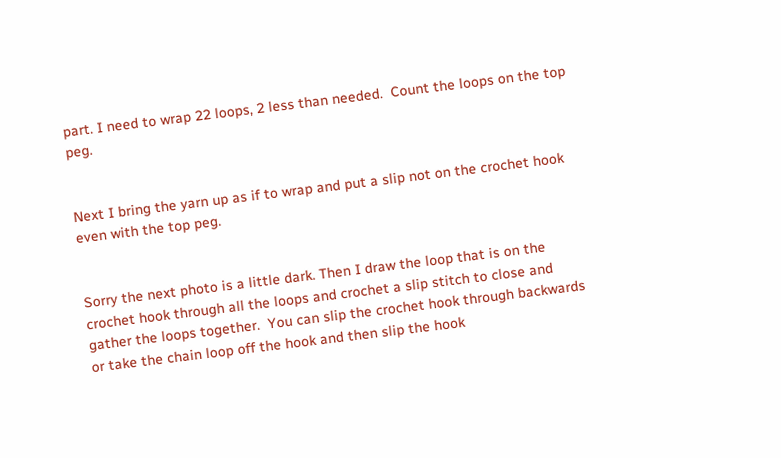part. I need to wrap 22 loops, 2 less than needed.  Count the loops on the top peg.


Next I bring the yarn up as if to wrap and put a slip not on the crochet hook even with the top peg.


Sorry the next photo is a little dark. Then I draw the loop that is on the crochet hook through all the loops and crochet a slip stitch to close and gather the loops together.  You can slip the crochet hook through backwards or take the chain loop off the hook and then slip the hook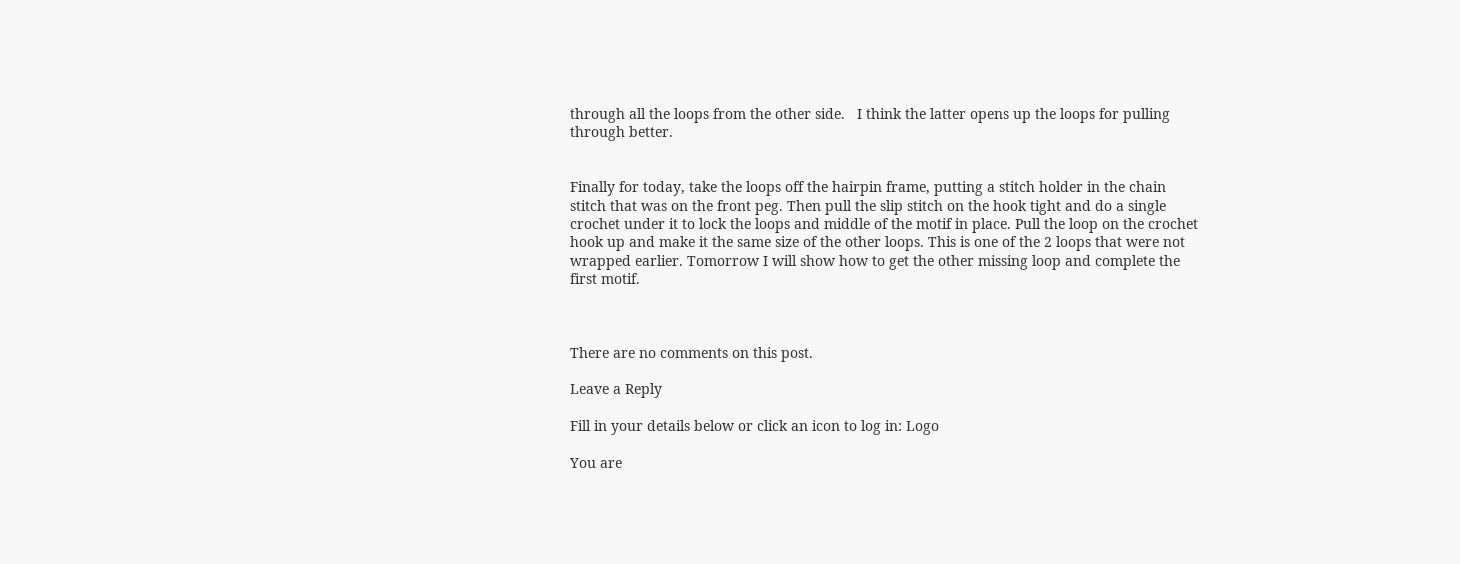through all the loops from the other side.   I think the latter opens up the loops for pulling through better.


Finally for today, take the loops off the hairpin frame, putting a stitch holder in the chain stitch that was on the front peg. Then pull the slip stitch on the hook tight and do a single crochet under it to lock the loops and middle of the motif in place. Pull the loop on the crochet hook up and make it the same size of the other loops. This is one of the 2 loops that were not wrapped earlier. Tomorrow I will show how to get the other missing loop and complete the first motif.



There are no comments on this post.

Leave a Reply

Fill in your details below or click an icon to log in: Logo

You are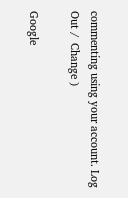commenting using your account. Log Out /  Change )

Google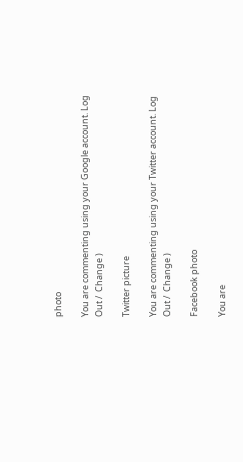photo

You are commenting using your Google account. Log Out /  Change )

Twitter picture

You are commenting using your Twitter account. Log Out /  Change )

Facebook photo

You are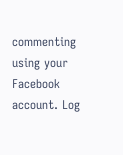commenting using your Facebook account. Log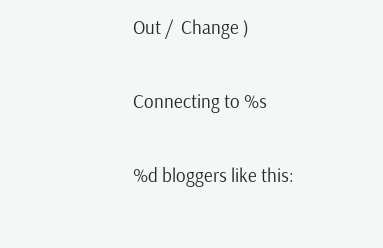Out /  Change )

Connecting to %s

%d bloggers like this: